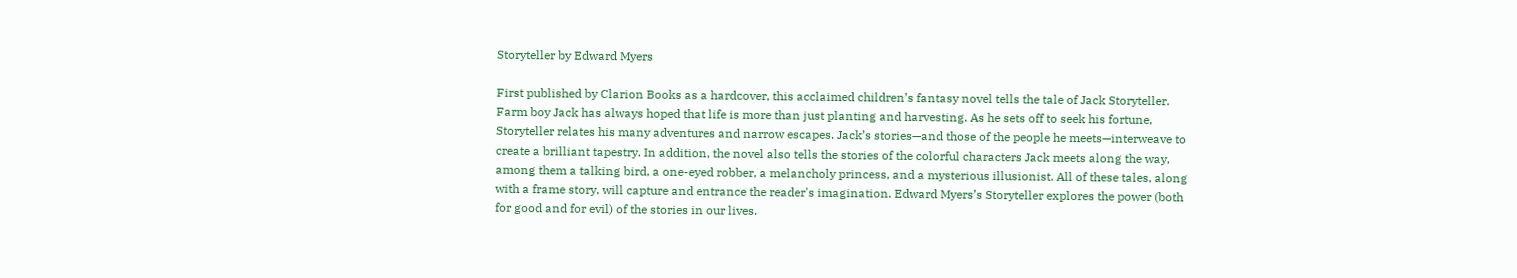Storyteller by Edward Myers

First published by Clarion Books as a hardcover, this acclaimed children’s fantasy novel tells the tale of Jack Storyteller. Farm boy Jack has always hoped that life is more than just planting and harvesting. As he sets off to seek his fortune, Storyteller relates his many adventures and narrow escapes. Jack’s stories—and those of the people he meets—interweave to create a brilliant tapestry. In addition, the novel also tells the stories of the colorful characters Jack meets along the way, among them a talking bird, a one-eyed robber, a melancholy princess, and a mysterious illusionist. All of these tales, along with a frame story, will capture and entrance the reader's imagination. Edward Myers’s Storyteller explores the power (both for good and for evil) of the stories in our lives.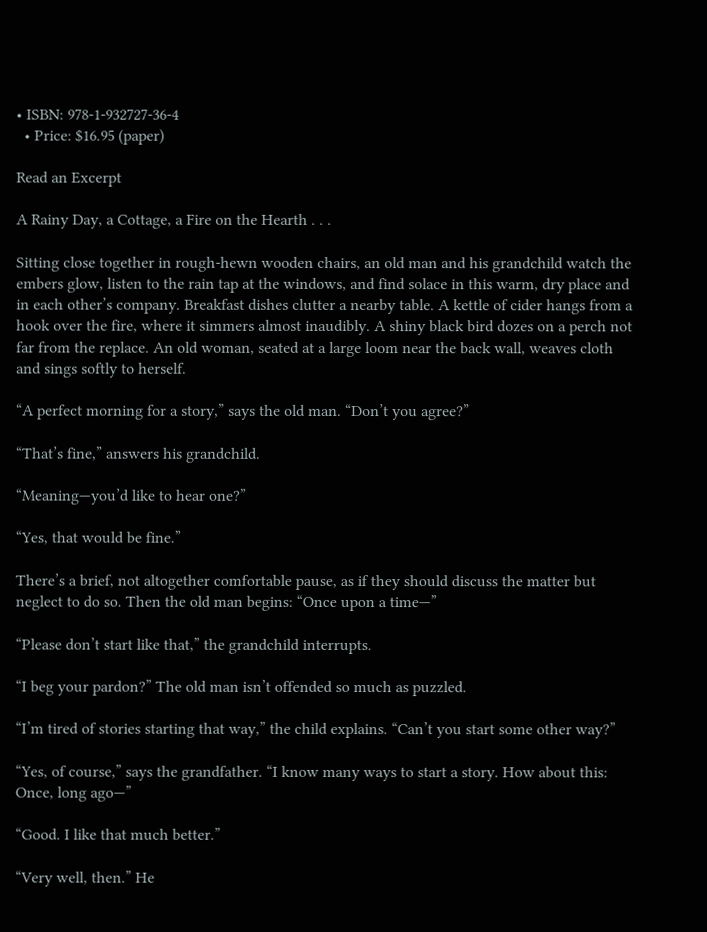• ISBN: 978-1-932727-36-4
  • Price: $16.95 (paper)

Read an Excerpt

A Rainy Day, a Cottage, a Fire on the Hearth . . .

Sitting close together in rough-hewn wooden chairs, an old man and his grandchild watch the embers glow, listen to the rain tap at the windows, and find solace in this warm, dry place and in each other’s company. Breakfast dishes clutter a nearby table. A kettle of cider hangs from a hook over the fire, where it simmers almost inaudibly. A shiny black bird dozes on a perch not far from the replace. An old woman, seated at a large loom near the back wall, weaves cloth and sings softly to herself.

“A perfect morning for a story,” says the old man. “Don’t you agree?”

“That’s fine,” answers his grandchild.

“Meaning—you’d like to hear one?”

“Yes, that would be fine.”

There’s a brief, not altogether comfortable pause, as if they should discuss the matter but neglect to do so. Then the old man begins: “Once upon a time—”

“Please don’t start like that,” the grandchild interrupts.

“I beg your pardon?” The old man isn’t offended so much as puzzled.

“I’m tired of stories starting that way,” the child explains. “Can’t you start some other way?”

“Yes, of course,” says the grandfather. “I know many ways to start a story. How about this: Once, long ago—”

“Good. I like that much better.”

“Very well, then.” He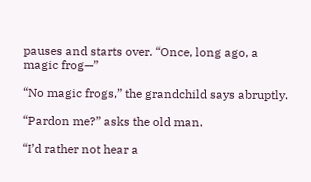pauses and starts over. “Once, long ago, a magic frog—”

“No magic frogs,” the grandchild says abruptly.

“Pardon me?” asks the old man.

“I’d rather not hear a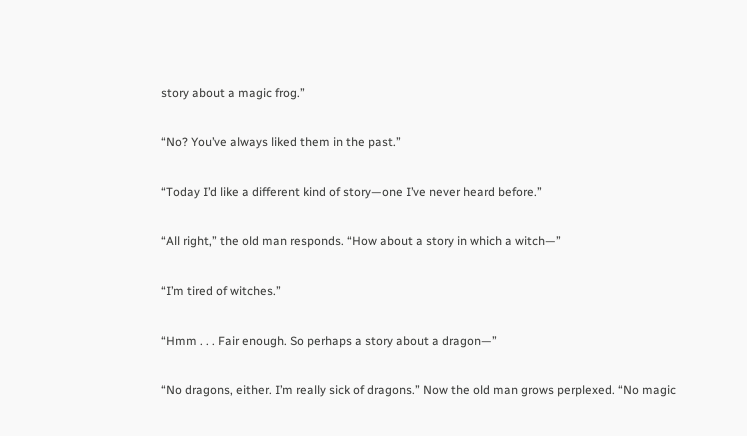story about a magic frog.”

“No? You’ve always liked them in the past.”

“Today I’d like a different kind of story—one I’ve never heard before.”

“All right,” the old man responds. “How about a story in which a witch—”

“I’m tired of witches.”

“Hmm . . . Fair enough. So perhaps a story about a dragon—”

“No dragons, either. I’m really sick of dragons.” Now the old man grows perplexed. “No magic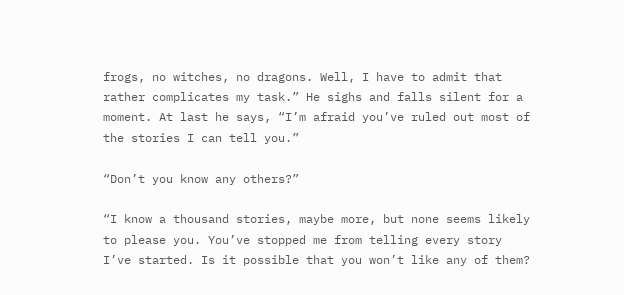frogs, no witches, no dragons. Well, I have to admit that rather complicates my task.” He sighs and falls silent for a moment. At last he says, “I’m afraid you’ve ruled out most of the stories I can tell you.”

“Don’t you know any others?”

“I know a thousand stories, maybe more, but none seems likely to please you. You’ve stopped me from telling every story I’ve started. Is it possible that you won’t like any of them?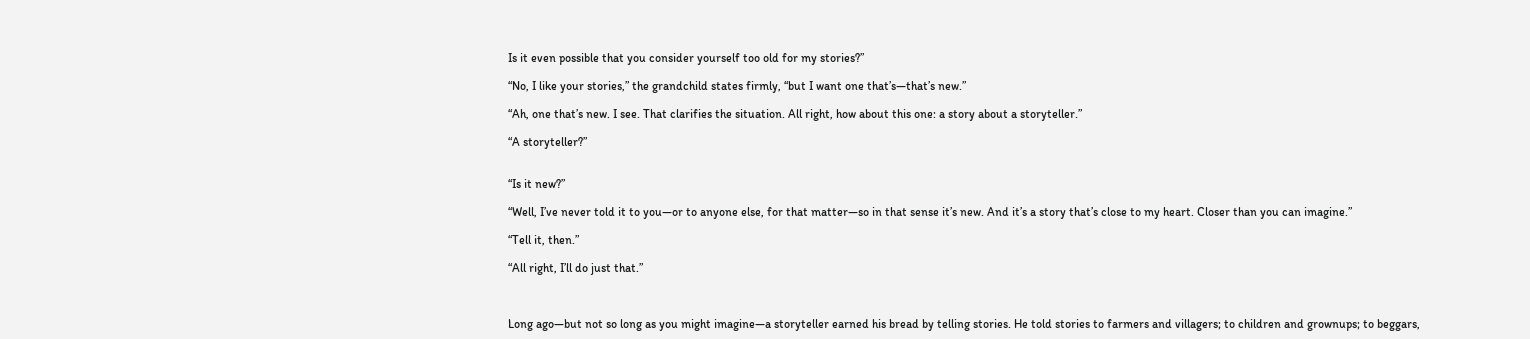Is it even possible that you consider yourself too old for my stories?”

“No, I like your stories,” the grandchild states firmly, “but I want one that’s—that’s new.”

“Ah, one that’s new. I see. That clarifies the situation. All right, how about this one: a story about a storyteller.”

“A storyteller?”


“Is it new?”

“Well, I’ve never told it to you—or to anyone else, for that matter—so in that sense it’s new. And it’s a story that’s close to my heart. Closer than you can imagine.”

“Tell it, then.”

“All right, I’ll do just that.”



Long ago—but not so long as you might imagine—a storyteller earned his bread by telling stories. He told stories to farmers and villagers; to children and grownups; to beggars,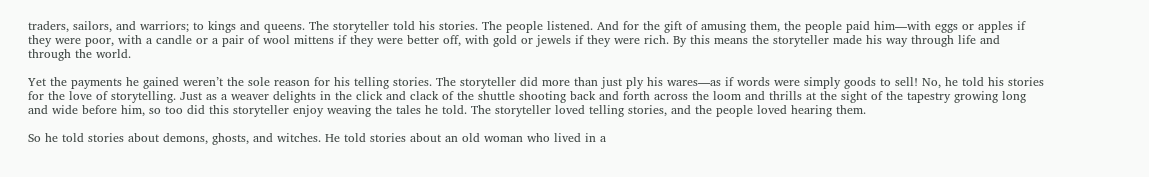traders, sailors, and warriors; to kings and queens. The storyteller told his stories. The people listened. And for the gift of amusing them, the people paid him—with eggs or apples if they were poor, with a candle or a pair of wool mittens if they were better off, with gold or jewels if they were rich. By this means the storyteller made his way through life and through the world.

Yet the payments he gained weren’t the sole reason for his telling stories. The storyteller did more than just ply his wares—as if words were simply goods to sell! No, he told his stories for the love of storytelling. Just as a weaver delights in the click and clack of the shuttle shooting back and forth across the loom and thrills at the sight of the tapestry growing long and wide before him, so too did this storyteller enjoy weaving the tales he told. The storyteller loved telling stories, and the people loved hearing them.

So he told stories about demons, ghosts, and witches. He told stories about an old woman who lived in a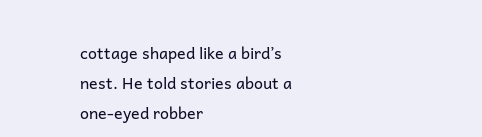cottage shaped like a bird’s nest. He told stories about a one-eyed robber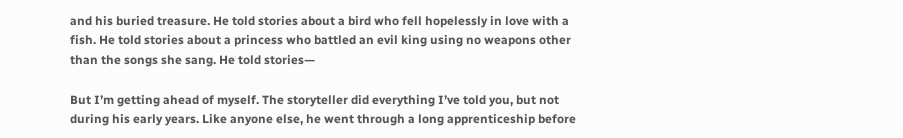and his buried treasure. He told stories about a bird who fell hopelessly in love with a fish. He told stories about a princess who battled an evil king using no weapons other than the songs she sang. He told stories—

But I’m getting ahead of myself. The storyteller did everything I’ve told you, but not during his early years. Like anyone else, he went through a long apprenticeship before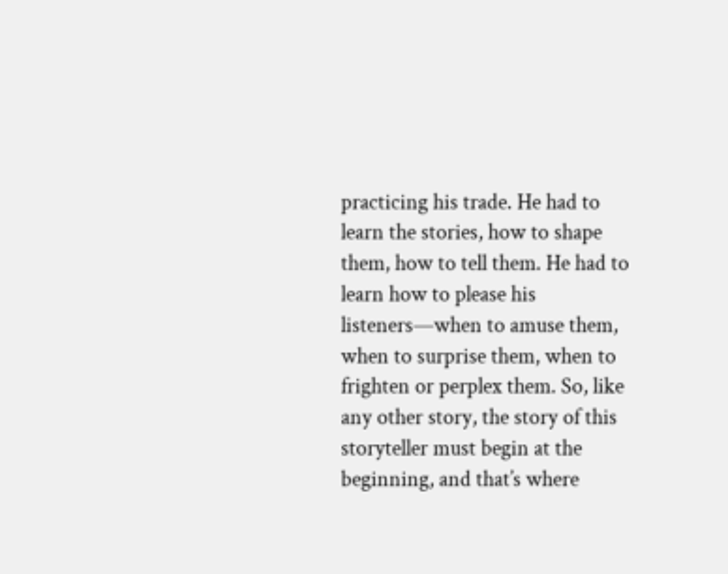practicing his trade. He had to learn the stories, how to shape them, how to tell them. He had to learn how to please his listeners—when to amuse them, when to surprise them, when to frighten or perplex them. So, like any other story, the story of this storyteller must begin at the beginning, and that’s where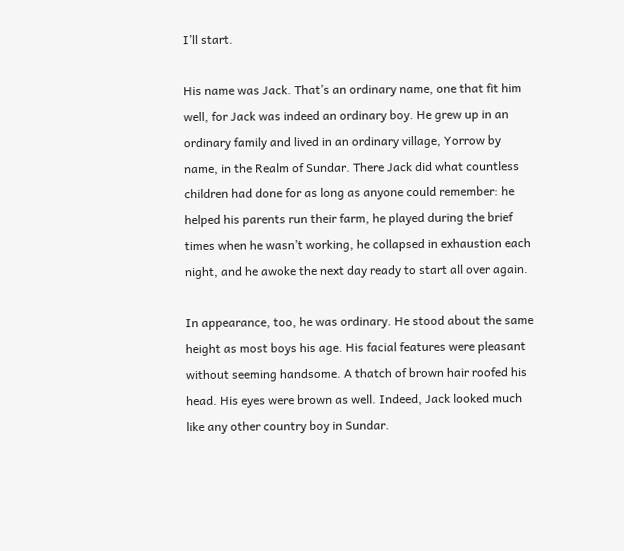I’ll start.

His name was Jack. That’s an ordinary name, one that fit him well, for Jack was indeed an ordinary boy. He grew up in an ordinary family and lived in an ordinary village, Yorrow by name, in the Realm of Sundar. There Jack did what countless children had done for as long as anyone could remember: he helped his parents run their farm, he played during the brief times when he wasn’t working, he collapsed in exhaustion each night, and he awoke the next day ready to start all over again.

In appearance, too, he was ordinary. He stood about the same height as most boys his age. His facial features were pleasant without seeming handsome. A thatch of brown hair roofed his head. His eyes were brown as well. Indeed, Jack looked much like any other country boy in Sundar.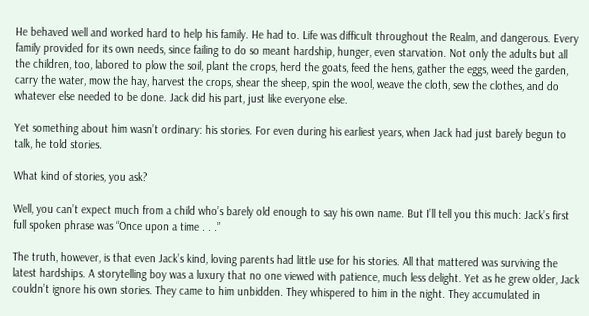He behaved well and worked hard to help his family. He had to. Life was difficult throughout the Realm, and dangerous. Every family provided for its own needs, since failing to do so meant hardship, hunger, even starvation. Not only the adults but all the children, too, labored to plow the soil, plant the crops, herd the goats, feed the hens, gather the eggs, weed the garden, carry the water, mow the hay, harvest the crops, shear the sheep, spin the wool, weave the cloth, sew the clothes, and do whatever else needed to be done. Jack did his part, just like everyone else.

Yet something about him wasn’t ordinary: his stories. For even during his earliest years, when Jack had just barely begun to talk, he told stories.

What kind of stories, you ask?

Well, you can’t expect much from a child who’s barely old enough to say his own name. But I’ll tell you this much: Jack’s first full spoken phrase was “Once upon a time . . .”

The truth, however, is that even Jack’s kind, loving parents had little use for his stories. All that mattered was surviving the latest hardships. A storytelling boy was a luxury that no one viewed with patience, much less delight. Yet as he grew older, Jack couldn’t ignore his own stories. They came to him unbidden. They whispered to him in the night. They accumulated in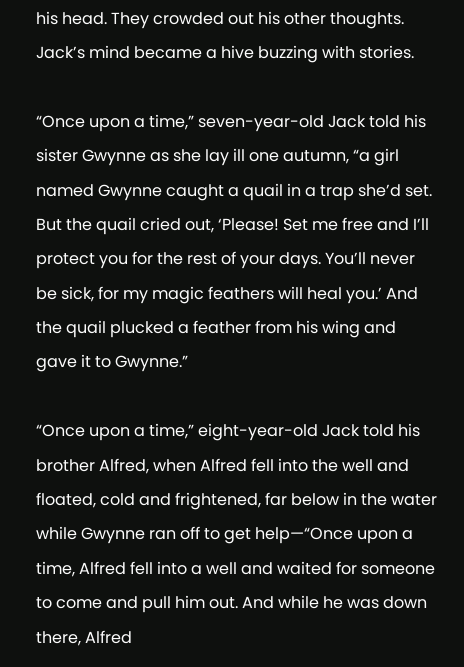his head. They crowded out his other thoughts. Jack’s mind became a hive buzzing with stories.

“Once upon a time,” seven-year-old Jack told his sister Gwynne as she lay ill one autumn, “a girl named Gwynne caught a quail in a trap she’d set. But the quail cried out, ‘Please! Set me free and I’ll protect you for the rest of your days. You’ll never be sick, for my magic feathers will heal you.’ And the quail plucked a feather from his wing and gave it to Gwynne.”

“Once upon a time,” eight-year-old Jack told his brother Alfred, when Alfred fell into the well and floated, cold and frightened, far below in the water while Gwynne ran off to get help—“Once upon a time, Alfred fell into a well and waited for someone to come and pull him out. And while he was down there, Alfred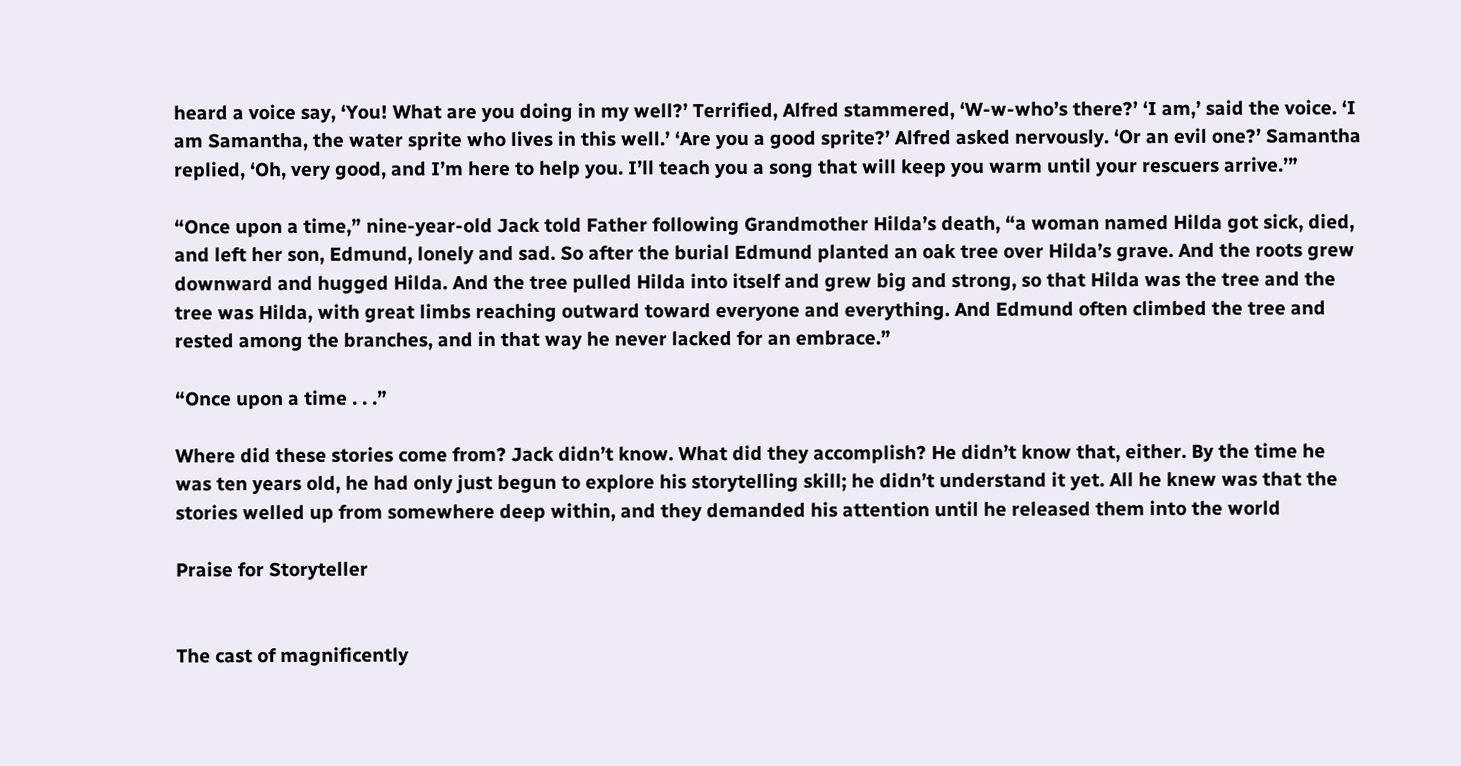heard a voice say, ‘You! What are you doing in my well?’ Terrified, Alfred stammered, ‘W-w-who’s there?’ ‘I am,’ said the voice. ‘I am Samantha, the water sprite who lives in this well.’ ‘Are you a good sprite?’ Alfred asked nervously. ‘Or an evil one?’ Samantha replied, ‘Oh, very good, and I’m here to help you. I’ll teach you a song that will keep you warm until your rescuers arrive.’”

“Once upon a time,” nine-year-old Jack told Father following Grandmother Hilda’s death, “a woman named Hilda got sick, died, and left her son, Edmund, lonely and sad. So after the burial Edmund planted an oak tree over Hilda’s grave. And the roots grew downward and hugged Hilda. And the tree pulled Hilda into itself and grew big and strong, so that Hilda was the tree and the tree was Hilda, with great limbs reaching outward toward everyone and everything. And Edmund often climbed the tree and rested among the branches, and in that way he never lacked for an embrace.”

“Once upon a time . . .”

Where did these stories come from? Jack didn’t know. What did they accomplish? He didn’t know that, either. By the time he was ten years old, he had only just begun to explore his storytelling skill; he didn’t understand it yet. All he knew was that the stories welled up from somewhere deep within, and they demanded his attention until he released them into the world

Praise for Storyteller


The cast of magnificently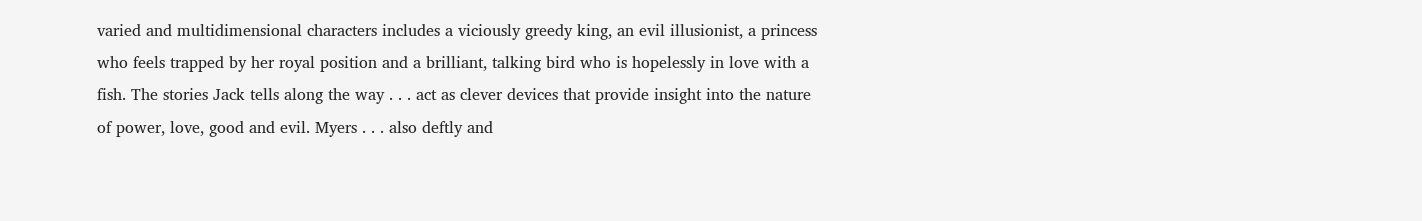varied and multidimensional characters includes a viciously greedy king, an evil illusionist, a princess who feels trapped by her royal position and a brilliant, talking bird who is hopelessly in love with a fish. The stories Jack tells along the way . . . act as clever devices that provide insight into the nature of power, love, good and evil. Myers . . . also deftly and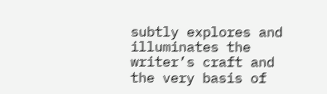subtly explores and illuminates the writer’s craft and the very basis of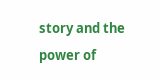story and the power of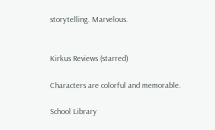storytelling. Marvelous.


Kirkus Reviews (starred)

Characters are colorful and memorable.

School Library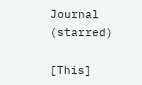Journal (starred)

[This]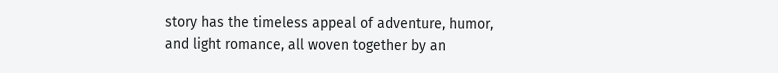story has the timeless appeal of adventure, humor, and light romance, all woven together by an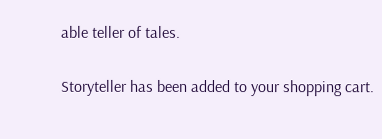able teller of tales.


Storyteller has been added to your shopping cart.